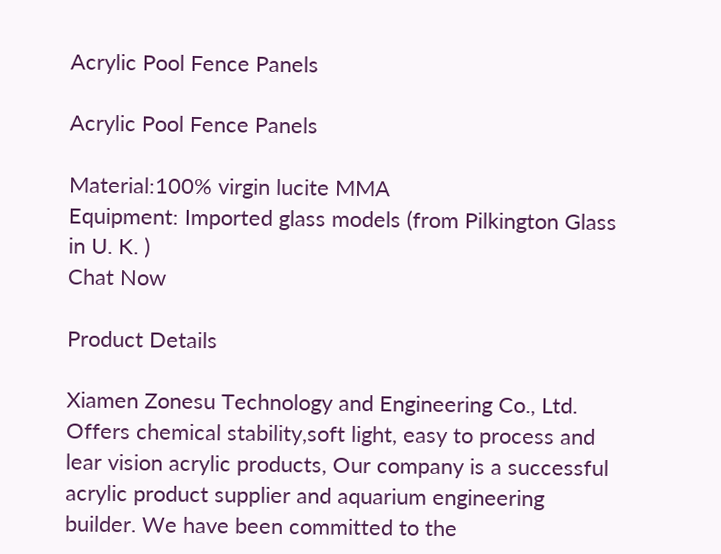Acrylic Pool Fence Panels

Acrylic Pool Fence Panels

Material:100% virgin lucite MMA
Equipment: Imported glass models (from Pilkington Glass in U. K. )
Chat Now

Product Details

Xiamen Zonesu Technology and Engineering Co., Ltd. Offers chemical stability,soft light, easy to process and lear vision acrylic products, Our company is a successful acrylic product supplier and aquarium engineering builder. We have been committed to the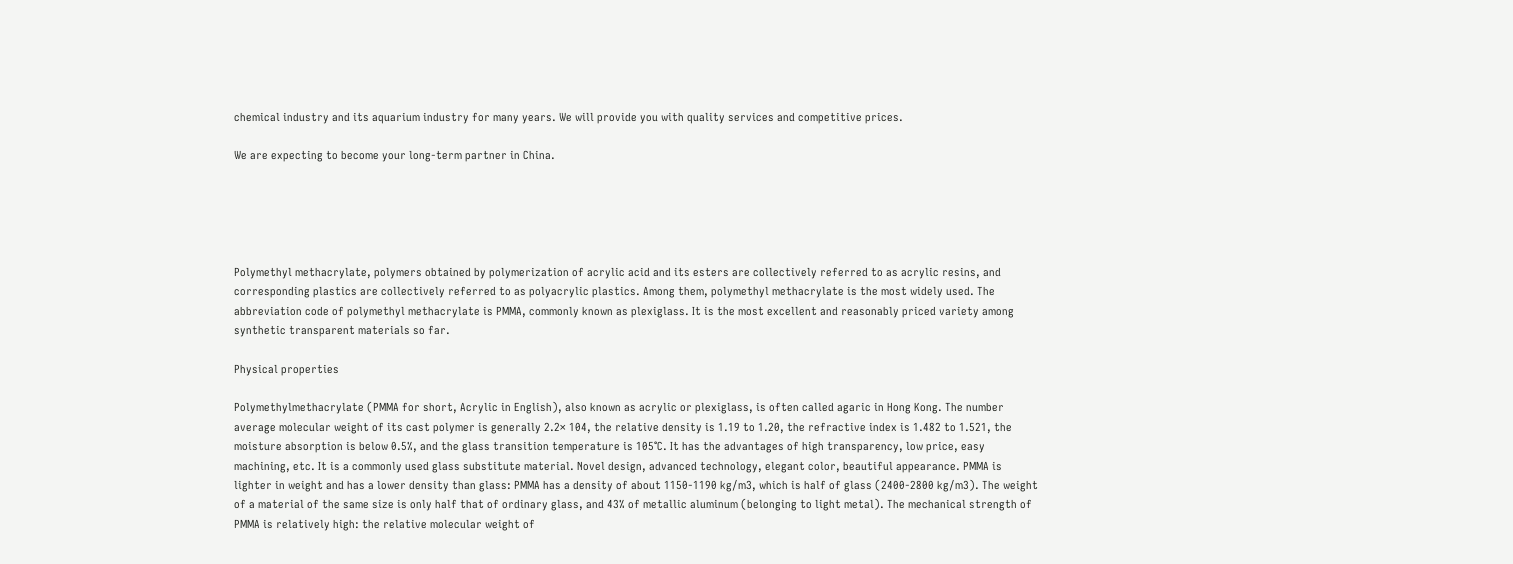chemical industry and its aquarium industry for many years. We will provide you with quality services and competitive prices.

We are expecting to become your long-term partner in China.





Polymethyl methacrylate, polymers obtained by polymerization of acrylic acid and its esters are collectively referred to as acrylic resins, and corresponding plastics are collectively referred to as polyacrylic plastics. Among them, polymethyl methacrylate is the most widely used. The abbreviation code of polymethyl methacrylate is PMMA, commonly known as plexiglass. It is the most excellent and reasonably priced variety among synthetic transparent materials so far.

Physical properties

Polymethylmethacrylate (PMMA for short, Acrylic in English), also known as acrylic or plexiglass, is often called agaric in Hong Kong. The number average molecular weight of its cast polymer is generally 2.2× 104, the relative density is 1.19 to 1.20, the refractive index is 1.482 to 1.521, the moisture absorption is below 0.5%, and the glass transition temperature is 105°C. It has the advantages of high transparency, low price, easy machining, etc. It is a commonly used glass substitute material. Novel design, advanced technology, elegant color, beautiful appearance. PMMA is lighter in weight and has a lower density than glass: PMMA has a density of about 1150-1190 kg/m3, which is half of glass (2400-2800 kg/m3). The weight of a material of the same size is only half that of ordinary glass, and 43% of metallic aluminum (belonging to light metal). The mechanical strength of PMMA is relatively high: the relative molecular weight of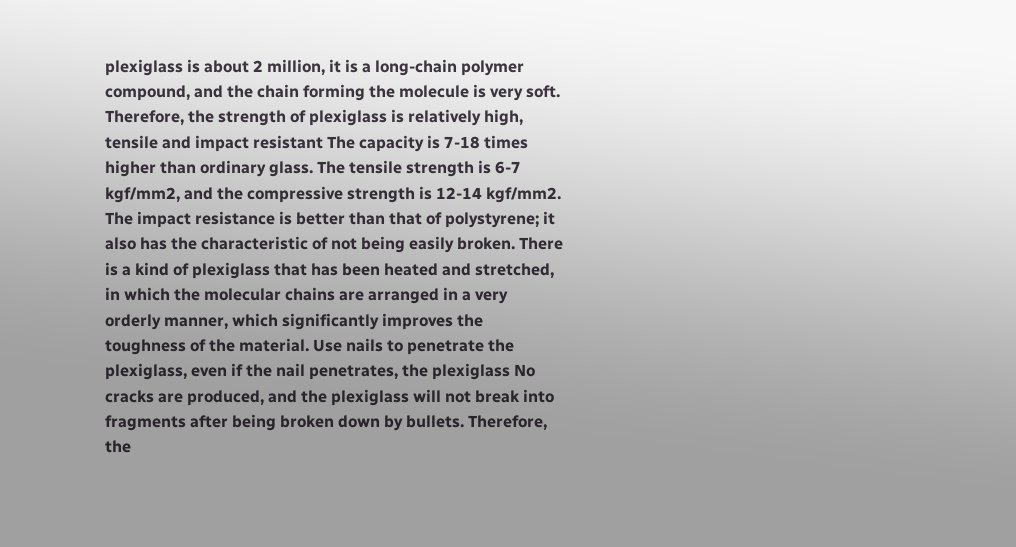plexiglass is about 2 million, it is a long-chain polymer compound, and the chain forming the molecule is very soft. Therefore, the strength of plexiglass is relatively high, tensile and impact resistant The capacity is 7-18 times higher than ordinary glass. The tensile strength is 6-7 kgf/mm2, and the compressive strength is 12-14 kgf/mm2. The impact resistance is better than that of polystyrene; it also has the characteristic of not being easily broken. There is a kind of plexiglass that has been heated and stretched, in which the molecular chains are arranged in a very orderly manner, which significantly improves the toughness of the material. Use nails to penetrate the plexiglass, even if the nail penetrates, the plexiglass No cracks are produced, and the plexiglass will not break into fragments after being broken down by bullets. Therefore, the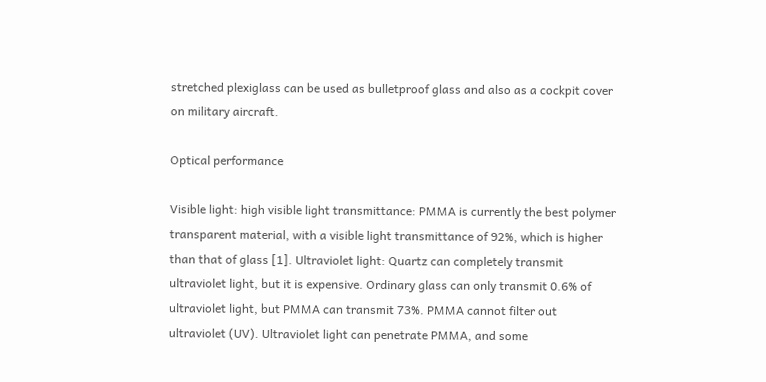stretched plexiglass can be used as bulletproof glass and also as a cockpit cover on military aircraft.

Optical performance

Visible light: high visible light transmittance: PMMA is currently the best polymer transparent material, with a visible light transmittance of 92%, which is higher than that of glass [1]. Ultraviolet light: Quartz can completely transmit ultraviolet light, but it is expensive. Ordinary glass can only transmit 0.6% of ultraviolet light, but PMMA can transmit 73%. PMMA cannot filter out ultraviolet (UV). Ultraviolet light can penetrate PMMA, and some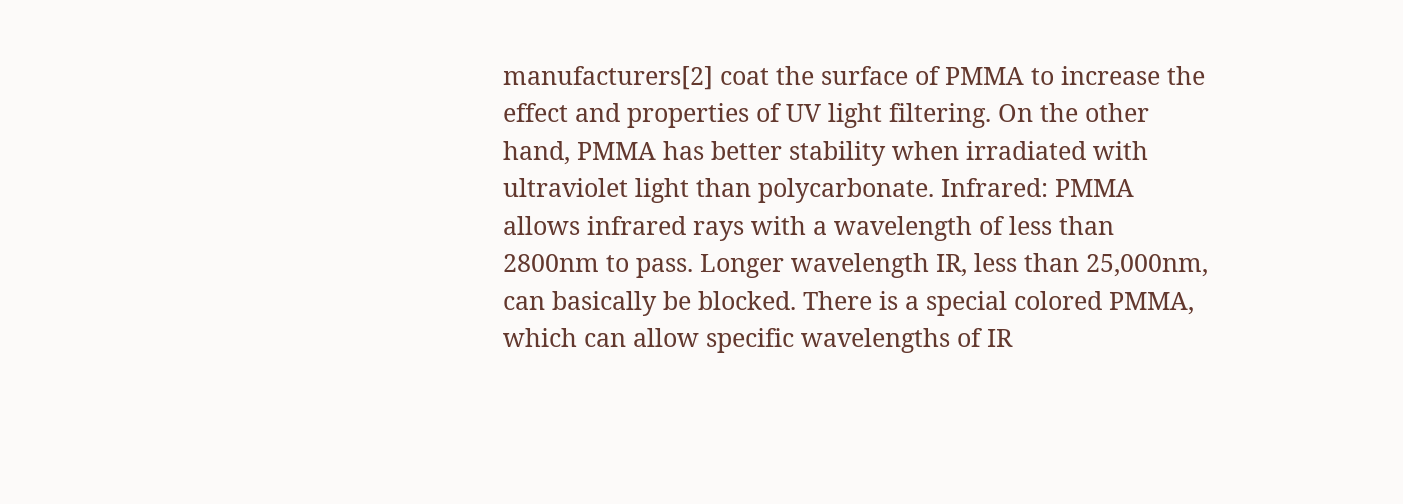manufacturers[2] coat the surface of PMMA to increase the effect and properties of UV light filtering. On the other hand, PMMA has better stability when irradiated with ultraviolet light than polycarbonate. Infrared: PMMA allows infrared rays with a wavelength of less than 2800nm to pass. Longer wavelength IR, less than 25,000nm, can basically be blocked. There is a special colored PMMA, which can allow specific wavelengths of IR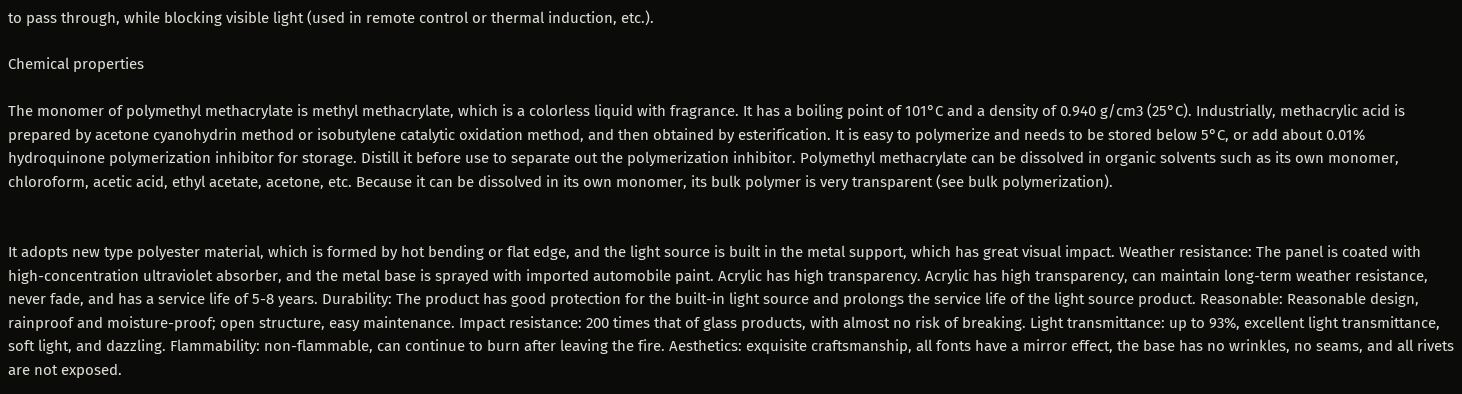to pass through, while blocking visible light (used in remote control or thermal induction, etc.).

Chemical properties

The monomer of polymethyl methacrylate is methyl methacrylate, which is a colorless liquid with fragrance. It has a boiling point of 101°C and a density of 0.940 g/cm3 (25°C). Industrially, methacrylic acid is prepared by acetone cyanohydrin method or isobutylene catalytic oxidation method, and then obtained by esterification. It is easy to polymerize and needs to be stored below 5°C, or add about 0.01% hydroquinone polymerization inhibitor for storage. Distill it before use to separate out the polymerization inhibitor. Polymethyl methacrylate can be dissolved in organic solvents such as its own monomer, chloroform, acetic acid, ethyl acetate, acetone, etc. Because it can be dissolved in its own monomer, its bulk polymer is very transparent (see bulk polymerization).


It adopts new type polyester material, which is formed by hot bending or flat edge, and the light source is built in the metal support, which has great visual impact. Weather resistance: The panel is coated with high-concentration ultraviolet absorber, and the metal base is sprayed with imported automobile paint. Acrylic has high transparency. Acrylic has high transparency, can maintain long-term weather resistance, never fade, and has a service life of 5-8 years. Durability: The product has good protection for the built-in light source and prolongs the service life of the light source product. Reasonable: Reasonable design, rainproof and moisture-proof; open structure, easy maintenance. Impact resistance: 200 times that of glass products, with almost no risk of breaking. Light transmittance: up to 93%, excellent light transmittance, soft light, and dazzling. Flammability: non-flammable, can continue to burn after leaving the fire. Aesthetics: exquisite craftsmanship, all fonts have a mirror effect, the base has no wrinkles, no seams, and all rivets are not exposed.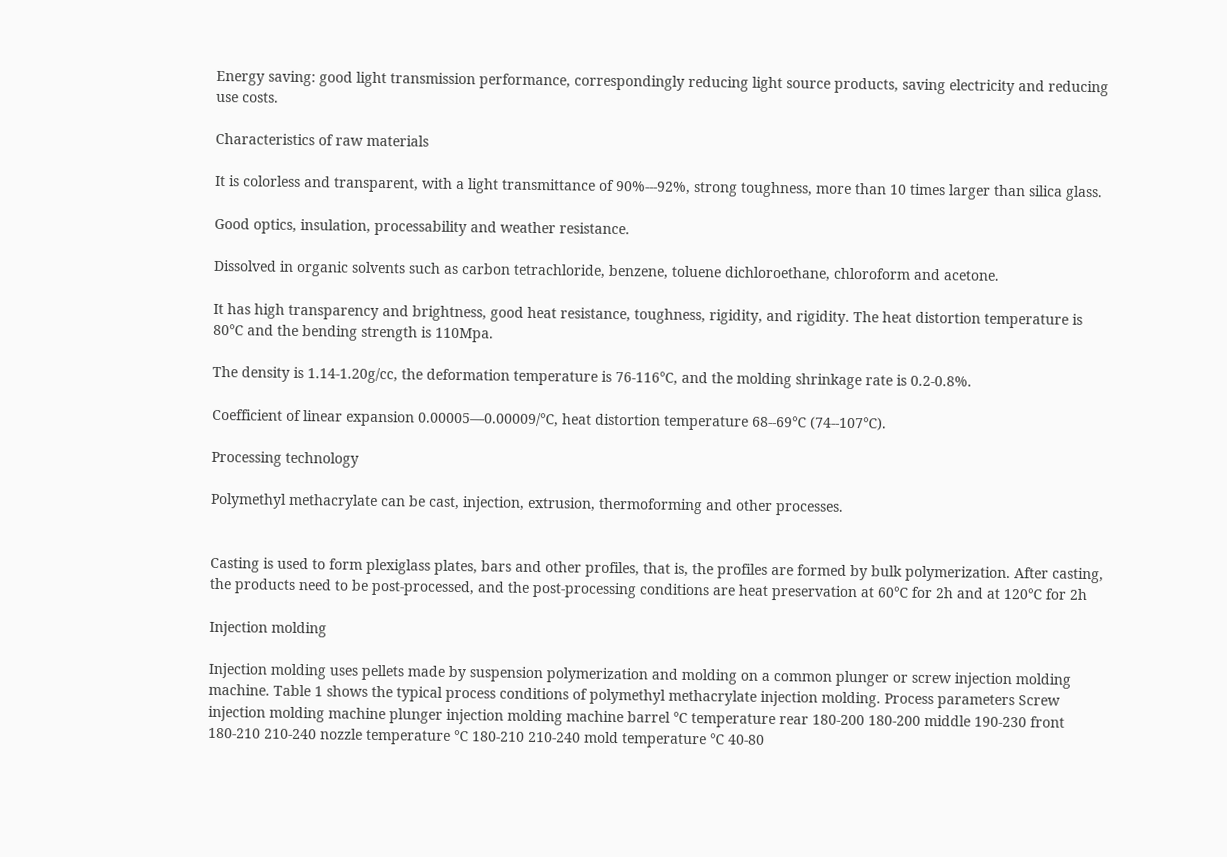Energy saving: good light transmission performance, correspondingly reducing light source products, saving electricity and reducing use costs.

Characteristics of raw materials

It is colorless and transparent, with a light transmittance of 90%---92%, strong toughness, more than 10 times larger than silica glass.

Good optics, insulation, processability and weather resistance.

Dissolved in organic solvents such as carbon tetrachloride, benzene, toluene dichloroethane, chloroform and acetone.

It has high transparency and brightness, good heat resistance, toughness, rigidity, and rigidity. The heat distortion temperature is 80℃ and the bending strength is 110Mpa.

The density is 1.14-1.20g/cc, the deformation temperature is 76-116℃, and the molding shrinkage rate is 0.2-0.8%.

Coefficient of linear expansion 0.00005—0.00009/℃, heat distortion temperature 68--69℃ (74--107℃).

Processing technology

Polymethyl methacrylate can be cast, injection, extrusion, thermoforming and other processes.


Casting is used to form plexiglass plates, bars and other profiles, that is, the profiles are formed by bulk polymerization. After casting, the products need to be post-processed, and the post-processing conditions are heat preservation at 60℃ for 2h and at 120℃ for 2h

Injection molding

Injection molding uses pellets made by suspension polymerization and molding on a common plunger or screw injection molding machine. Table 1 shows the typical process conditions of polymethyl methacrylate injection molding. Process parameters Screw injection molding machine plunger injection molding machine barrel ℃ temperature rear 180-200 180-200 middle 190-230 front 180-210 210-240 nozzle temperature ℃ 180-210 210-240 mold temperature ℃ 40-80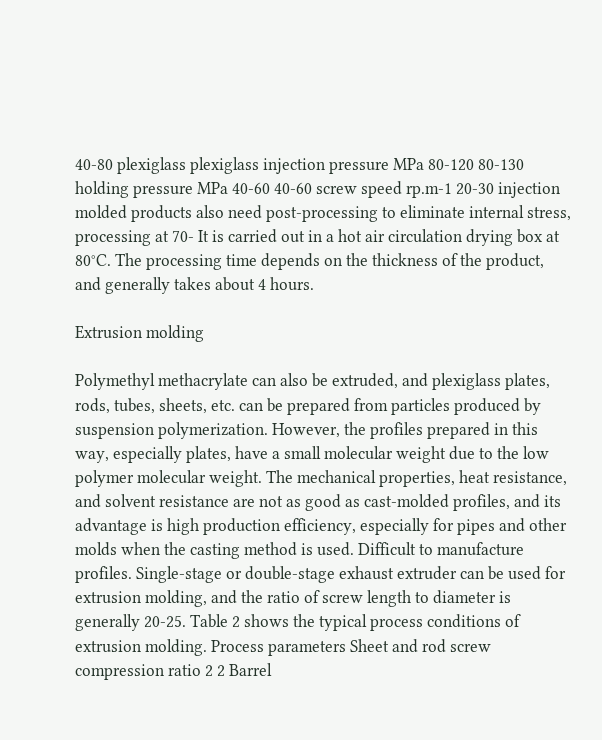40-80 plexiglass plexiglass injection pressure MPa 80-120 80-130 holding pressure MPa 40-60 40-60 screw speed rp.m-1 20-30 injection molded products also need post-processing to eliminate internal stress, processing at 70- It is carried out in a hot air circulation drying box at 80°C. The processing time depends on the thickness of the product, and generally takes about 4 hours.

Extrusion molding

Polymethyl methacrylate can also be extruded, and plexiglass plates, rods, tubes, sheets, etc. can be prepared from particles produced by suspension polymerization. However, the profiles prepared in this way, especially plates, have a small molecular weight due to the low polymer molecular weight. The mechanical properties, heat resistance, and solvent resistance are not as good as cast-molded profiles, and its advantage is high production efficiency, especially for pipes and other molds when the casting method is used. Difficult to manufacture profiles. Single-stage or double-stage exhaust extruder can be used for extrusion molding, and the ratio of screw length to diameter is generally 20-25. Table 2 shows the typical process conditions of extrusion molding. Process parameters Sheet and rod screw compression ratio 2 2 Barrel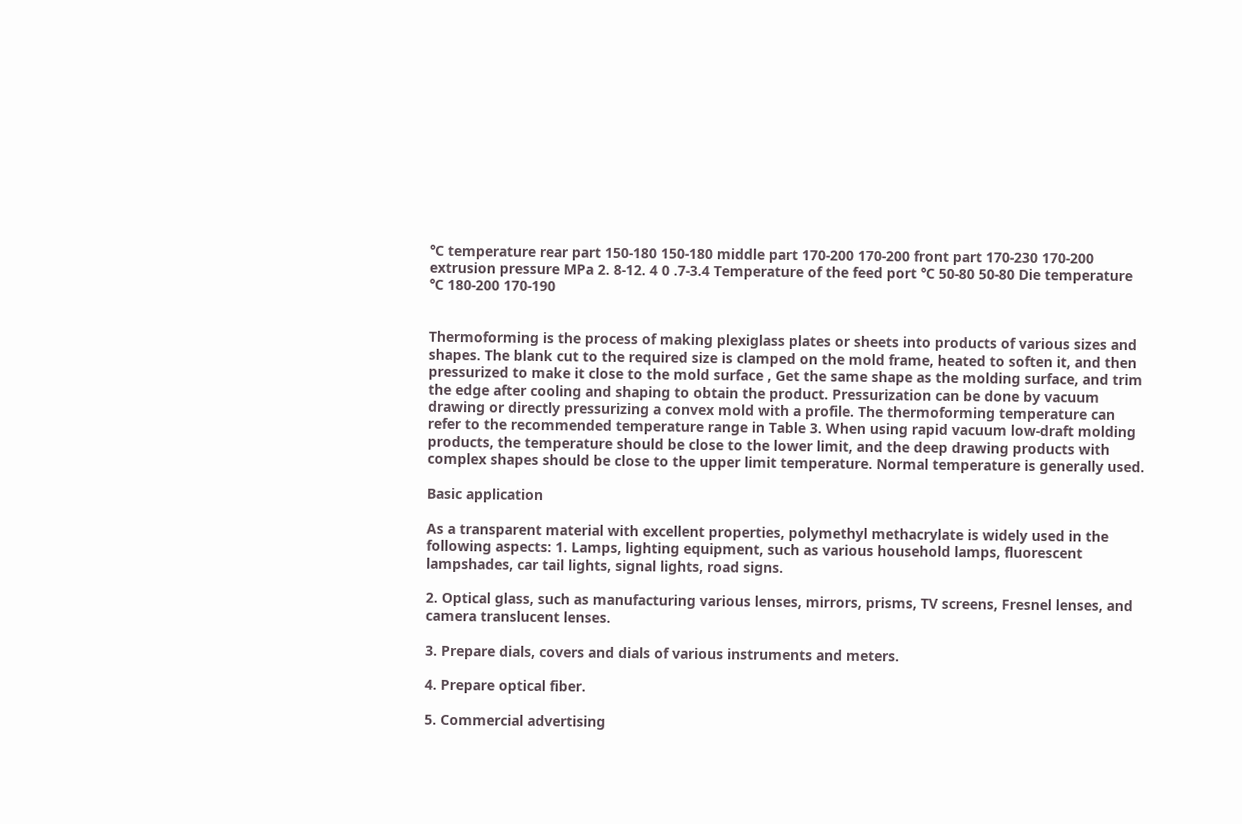℃ temperature rear part 150-180 150-180 middle part 170-200 170-200 front part 170-230 170-200 extrusion pressure MPa 2. 8-12. 4 0 .7-3.4 Temperature of the feed port ℃ 50-80 50-80 Die temperature ℃ 180-200 170-190


Thermoforming is the process of making plexiglass plates or sheets into products of various sizes and shapes. The blank cut to the required size is clamped on the mold frame, heated to soften it, and then pressurized to make it close to the mold surface , Get the same shape as the molding surface, and trim the edge after cooling and shaping to obtain the product. Pressurization can be done by vacuum drawing or directly pressurizing a convex mold with a profile. The thermoforming temperature can refer to the recommended temperature range in Table 3. When using rapid vacuum low-draft molding products, the temperature should be close to the lower limit, and the deep drawing products with complex shapes should be close to the upper limit temperature. Normal temperature is generally used.

Basic application

As a transparent material with excellent properties, polymethyl methacrylate is widely used in the following aspects: 1. Lamps, lighting equipment, such as various household lamps, fluorescent lampshades, car tail lights, signal lights, road signs.

2. Optical glass, such as manufacturing various lenses, mirrors, prisms, TV screens, Fresnel lenses, and camera translucent lenses.

3. Prepare dials, covers and dials of various instruments and meters.

4. Prepare optical fiber.

5. Commercial advertising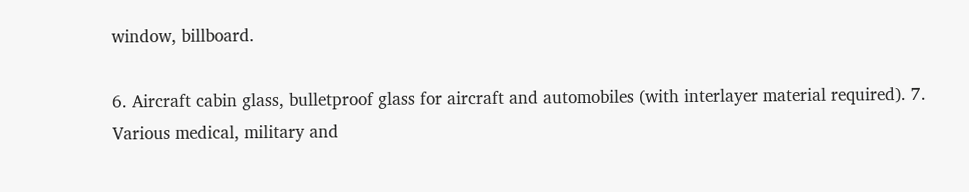window, billboard.

6. Aircraft cabin glass, bulletproof glass for aircraft and automobiles (with interlayer material required). 7. Various medical, military and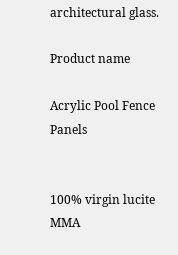architectural glass.

Product name

Acrylic Pool Fence Panels


100% virgin lucite MMA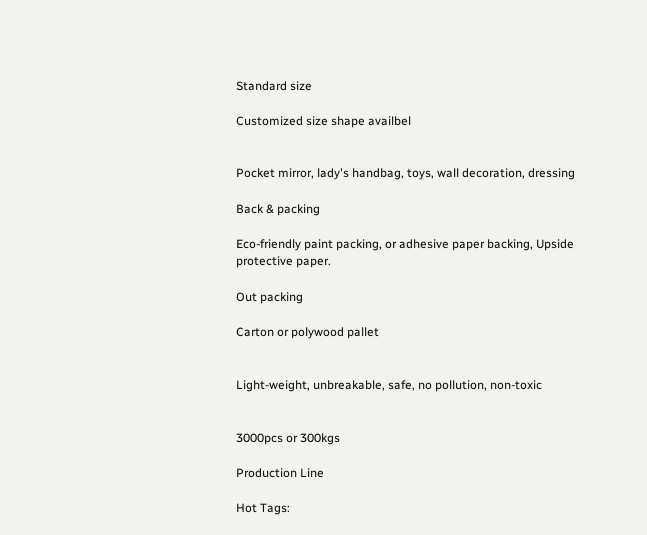Standard size

Customized size shape availbel


Pocket mirror, lady's handbag, toys, wall decoration, dressing

Back & packing

Eco-friendly paint packing, or adhesive paper backing, Upside protective paper.

Out packing

Carton or polywood pallet


Light-weight, unbreakable, safe, no pollution, non-toxic


3000pcs or 300kgs

Production Line

Hot Tags: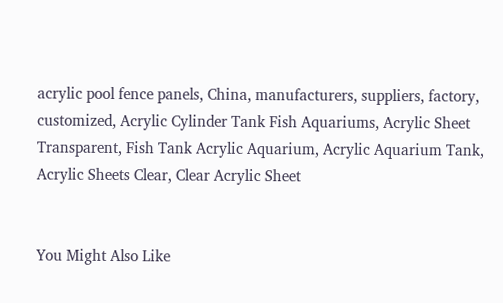acrylic pool fence panels, China, manufacturers, suppliers, factory, customized, Acrylic Cylinder Tank Fish Aquariums, Acrylic Sheet Transparent, Fish Tank Acrylic Aquarium, Acrylic Aquarium Tank, Acrylic Sheets Clear, Clear Acrylic Sheet


You Might Also Like